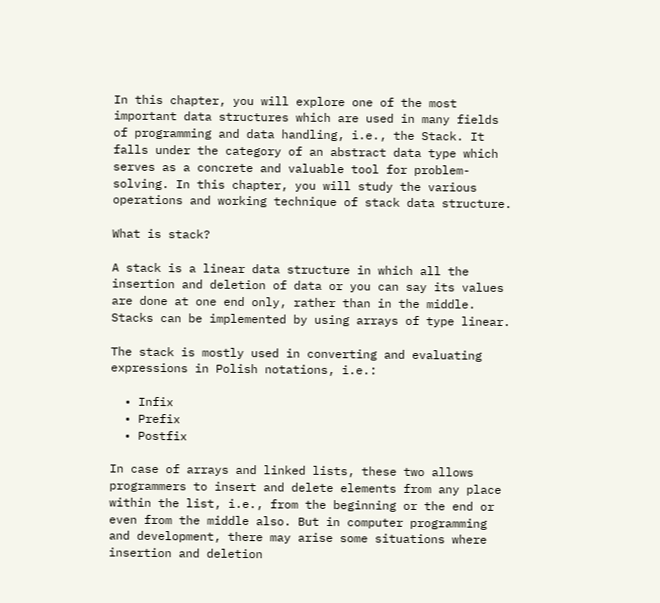In this chapter, you will explore one of the most important data structures which are used in many fields of programming and data handling, i.e., the Stack. It falls under the category of an abstract data type which serves as a concrete and valuable tool for problem-solving. In this chapter, you will study the various operations and working technique of stack data structure.

What is stack?

A stack is a linear data structure in which all the insertion and deletion of data or you can say its values are done at one end only, rather than in the middle. Stacks can be implemented by using arrays of type linear.

The stack is mostly used in converting and evaluating expressions in Polish notations, i.e.:

  • Infix
  • Prefix
  • Postfix

In case of arrays and linked lists, these two allows programmers to insert and delete elements from any place within the list, i.e., from the beginning or the end or even from the middle also. But in computer programming and development, there may arise some situations where insertion and deletion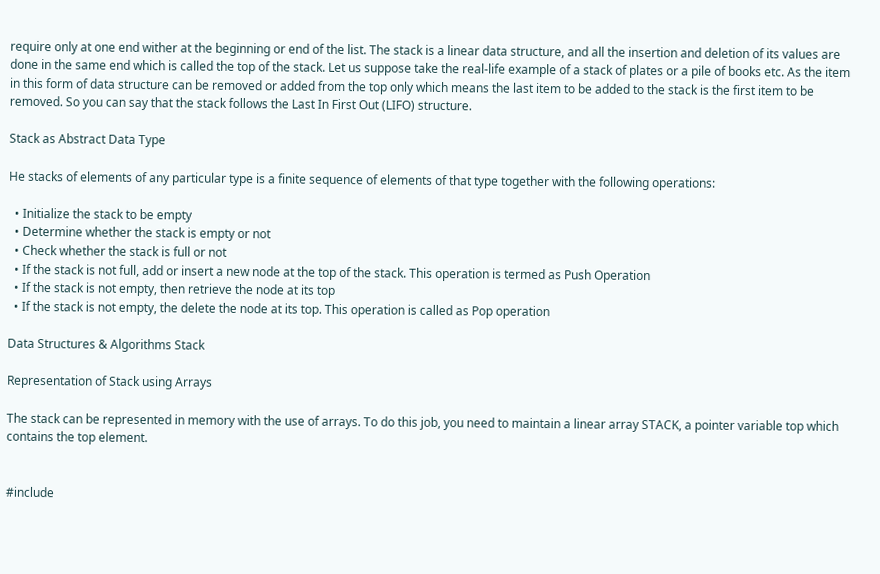require only at one end wither at the beginning or end of the list. The stack is a linear data structure, and all the insertion and deletion of its values are done in the same end which is called the top of the stack. Let us suppose take the real-life example of a stack of plates or a pile of books etc. As the item in this form of data structure can be removed or added from the top only which means the last item to be added to the stack is the first item to be removed. So you can say that the stack follows the Last In First Out (LIFO) structure.

Stack as Abstract Data Type

He stacks of elements of any particular type is a finite sequence of elements of that type together with the following operations:

  • Initialize the stack to be empty
  • Determine whether the stack is empty or not
  • Check whether the stack is full or not
  • If the stack is not full, add or insert a new node at the top of the stack. This operation is termed as Push Operation
  • If the stack is not empty, then retrieve the node at its top
  • If the stack is not empty, the delete the node at its top. This operation is called as Pop operation

Data Structures & Algorithms Stack

Representation of Stack using Arrays

The stack can be represented in memory with the use of arrays. To do this job, you need to maintain a linear array STACK, a pointer variable top which contains the top element.


#include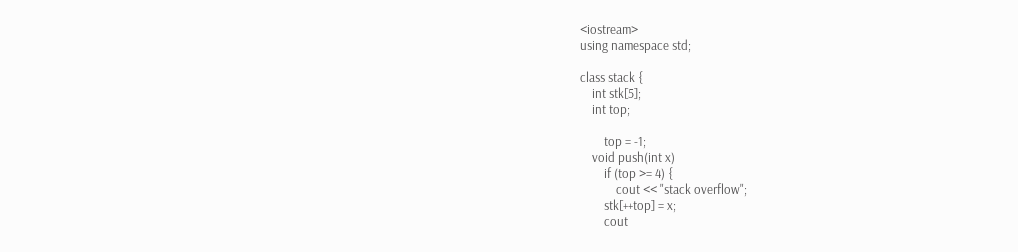<iostream>
using namespace std;

class stack {
    int stk[5];
    int top;

        top = -1;
    void push(int x)
        if (top >= 4) {
            cout << "stack overflow";
        stk[++top] = x;
        cout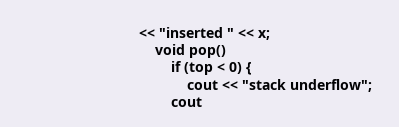<< "inserted " << x;
    void pop()
        if (top < 0) {
            cout << "stack underflow";
        cout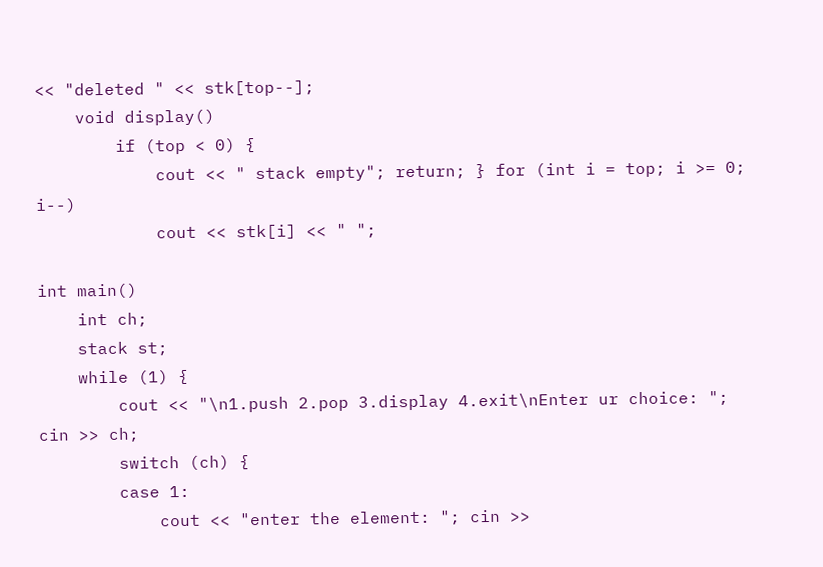<< "deleted " << stk[top--];
    void display()
        if (top < 0) {
            cout << " stack empty"; return; } for (int i = top; i >= 0; i--)
            cout << stk[i] << " ";

int main()
    int ch;
    stack st;
    while (1) {
        cout << "\n1.push 2.pop 3.display 4.exit\nEnter ur choice: "; cin >> ch;
        switch (ch) {
        case 1:
            cout << "enter the element: "; cin >>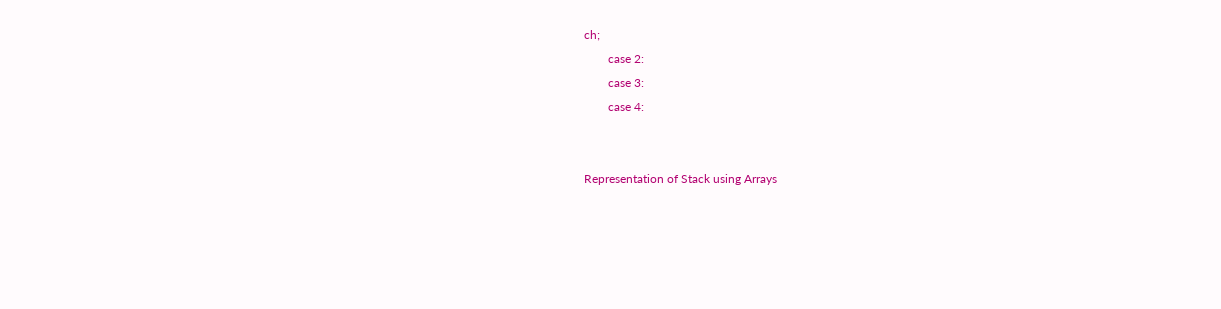ch;
        case 2:
        case 3:
        case 4:


Representation of Stack using Arrays